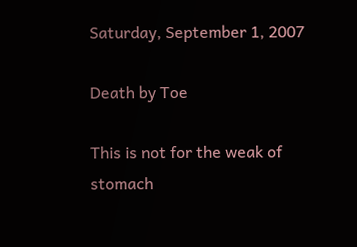Saturday, September 1, 2007

Death by Toe

This is not for the weak of stomach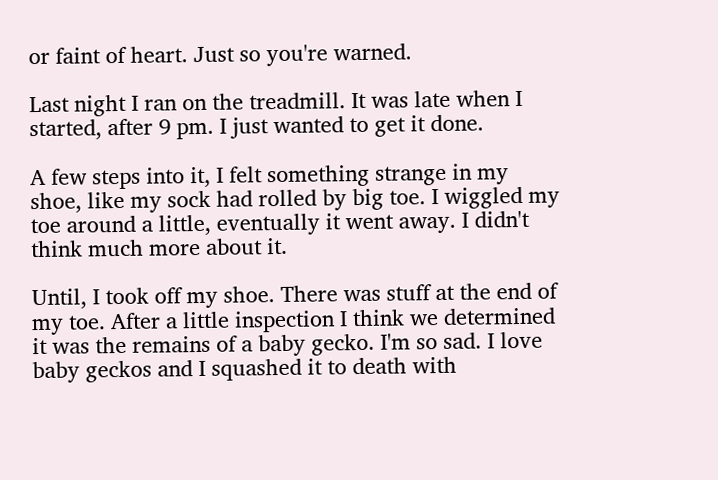or faint of heart. Just so you're warned.

Last night I ran on the treadmill. It was late when I started, after 9 pm. I just wanted to get it done.

A few steps into it, I felt something strange in my shoe, like my sock had rolled by big toe. I wiggled my toe around a little, eventually it went away. I didn't think much more about it.

Until, I took off my shoe. There was stuff at the end of my toe. After a little inspection I think we determined it was the remains of a baby gecko. I'm so sad. I love baby geckos and I squashed it to death with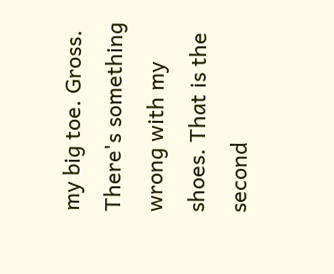my big toe. Gross. There's something wrong with my shoes. That is the second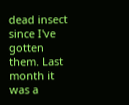dead insect since I've gotten them. Last month it was a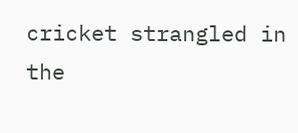cricket strangled in the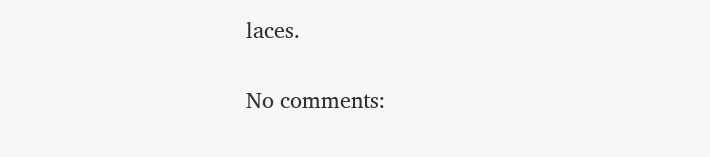laces.

No comments: